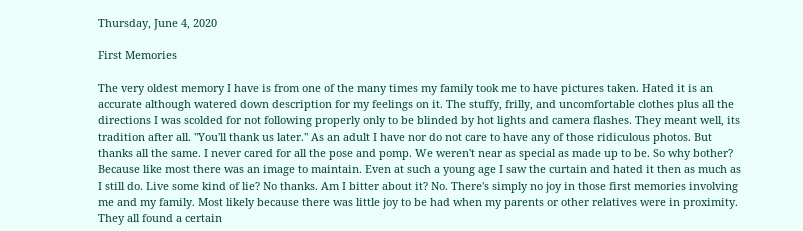Thursday, June 4, 2020

First Memories

The very oldest memory I have is from one of the many times my family took me to have pictures taken. Hated it is an accurate although watered down description for my feelings on it. The stuffy, frilly, and uncomfortable clothes plus all the directions I was scolded for not following properly only to be blinded by hot lights and camera flashes. They meant well, its tradition after all. "You'll thank us later." As an adult I have nor do not care to have any of those ridiculous photos. But thanks all the same. I never cared for all the pose and pomp. We weren't near as special as made up to be. So why bother? Because like most there was an image to maintain. Even at such a young age I saw the curtain and hated it then as much as I still do. Live some kind of lie? No thanks. Am I bitter about it? No. There's simply no joy in those first memories involving me and my family. Most likely because there was little joy to be had when my parents or other relatives were in proximity. They all found a certain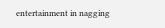entertainment in nagging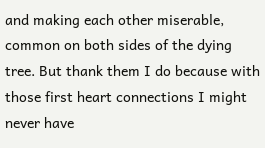and making each other miserable, common on both sides of the dying tree. But thank them I do because with those first heart connections I might never have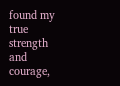found my true strength and courage,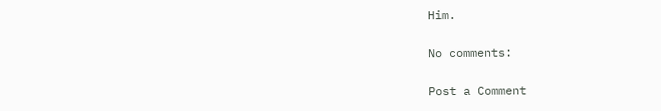Him.

No comments:

Post a Comment